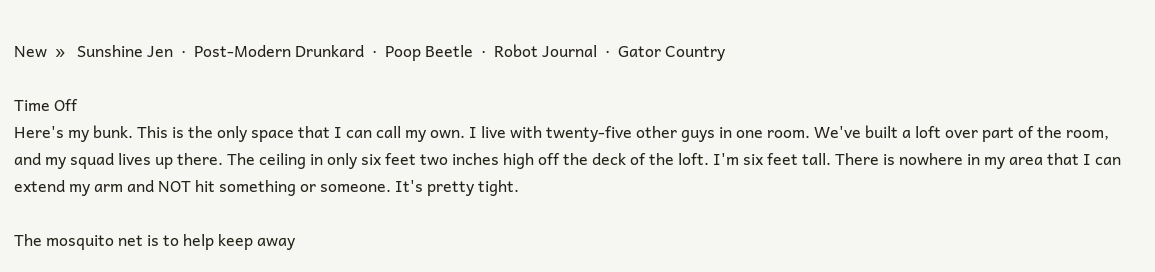New  »   Sunshine Jen  ·  Post-Modern Drunkard  ·  Poop Beetle  ·  Robot Journal  ·  Gator Country

Time Off
Here's my bunk. This is the only space that I can call my own. I live with twenty-five other guys in one room. We've built a loft over part of the room, and my squad lives up there. The ceiling in only six feet two inches high off the deck of the loft. I'm six feet tall. There is nowhere in my area that I can extend my arm and NOT hit something or someone. It's pretty tight.

The mosquito net is to help keep away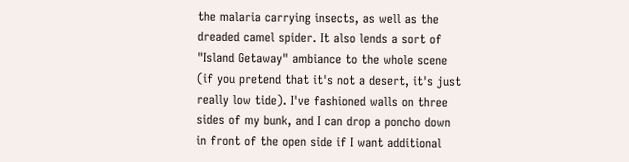the malaria carrying insects, as well as the dreaded camel spider. It also lends a sort of "Island Getaway" ambiance to the whole scene (if you pretend that it's not a desert, it's just really low tide). I've fashioned walls on three sides of my bunk, and I can drop a poncho down in front of the open side if I want additional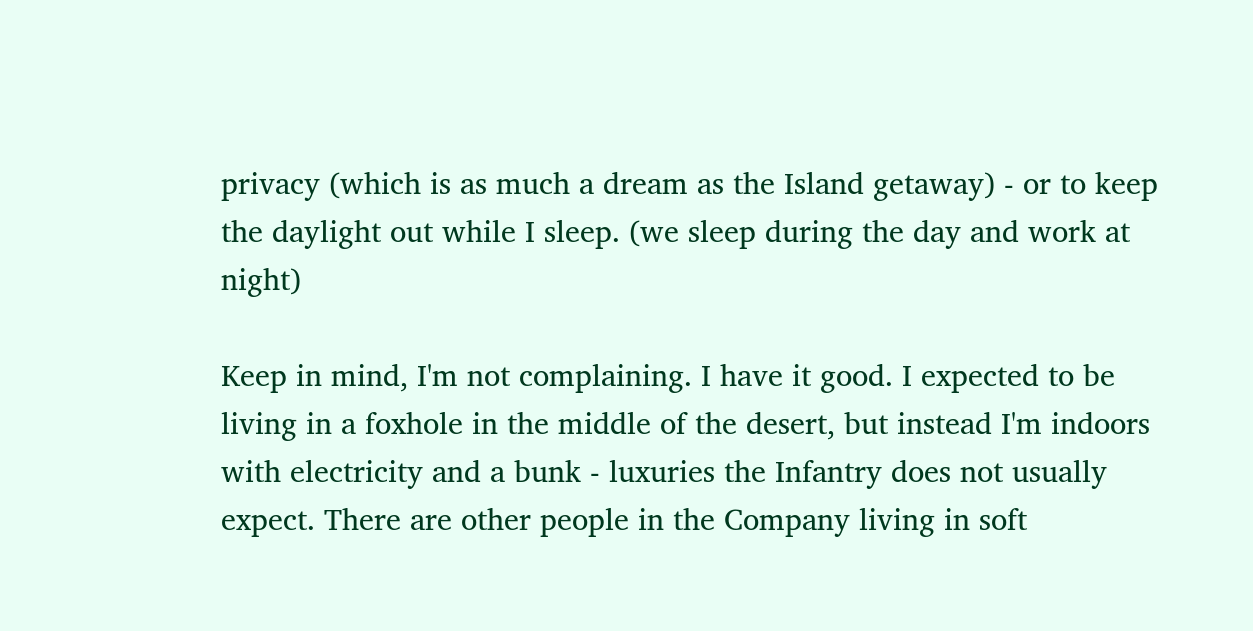privacy (which is as much a dream as the Island getaway) - or to keep the daylight out while I sleep. (we sleep during the day and work at night)

Keep in mind, I'm not complaining. I have it good. I expected to be living in a foxhole in the middle of the desert, but instead I'm indoors with electricity and a bunk - luxuries the Infantry does not usually expect. There are other people in the Company living in soft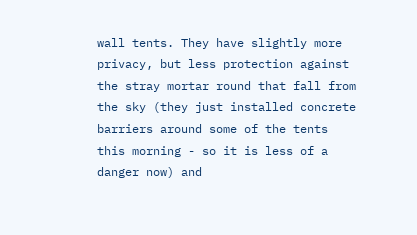wall tents. They have slightly more privacy, but less protection against the stray mortar round that fall from the sky (they just installed concrete barriers around some of the tents this morning - so it is less of a danger now) and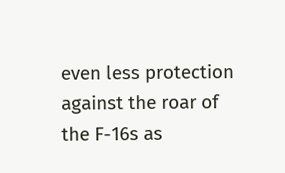even less protection against the roar of the F-16s as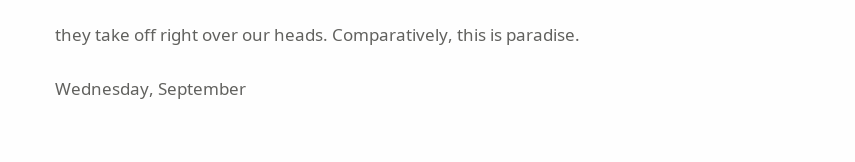they take off right over our heads. Comparatively, this is paradise.

Wednesday, September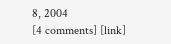8, 2004
[4 comments] [link]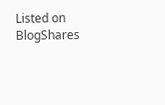Listed on BlogShares